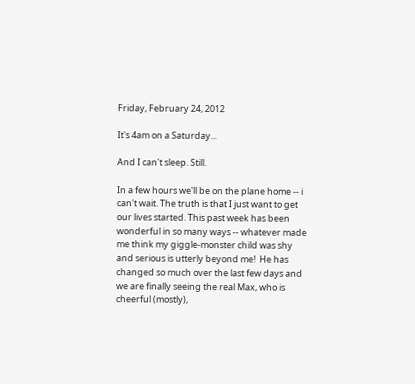Friday, February 24, 2012

It's 4am on a Saturday...

And I can't sleep. Still.

In a few hours we'll be on the plane home -- i can't wait. The truth is that I just want to get our lives started. This past week has been wonderful in so many ways -- whatever made me think my giggle-monster child was shy and serious is utterly beyond me!  He has changed so much over the last few days and we are finally seeing the real Max, who is cheerful (mostly),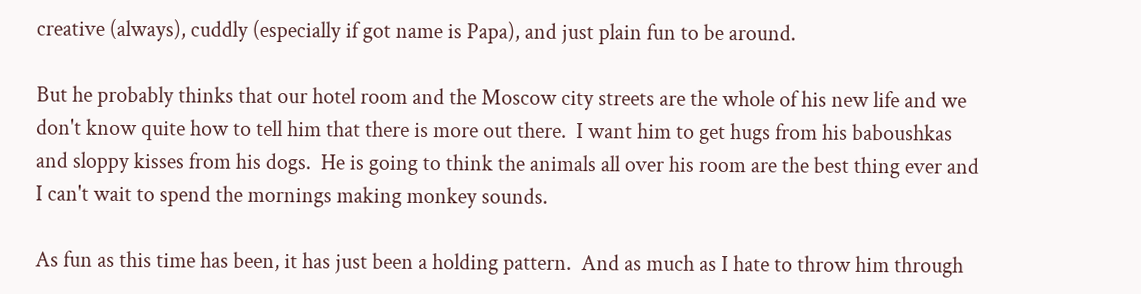creative (always), cuddly (especially if got name is Papa), and just plain fun to be around.

But he probably thinks that our hotel room and the Moscow city streets are the whole of his new life and we don't know quite how to tell him that there is more out there.  I want him to get hugs from his baboushkas and sloppy kisses from his dogs.  He is going to think the animals all over his room are the best thing ever and I can't wait to spend the mornings making monkey sounds.

As fun as this time has been, it has just been a holding pattern.  And as much as I hate to throw him through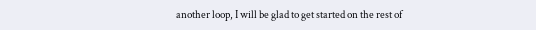another loop, I will be glad to get started on the rest of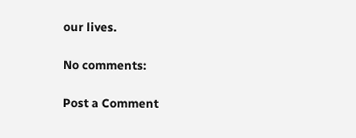our lives.

No comments:

Post a Comment